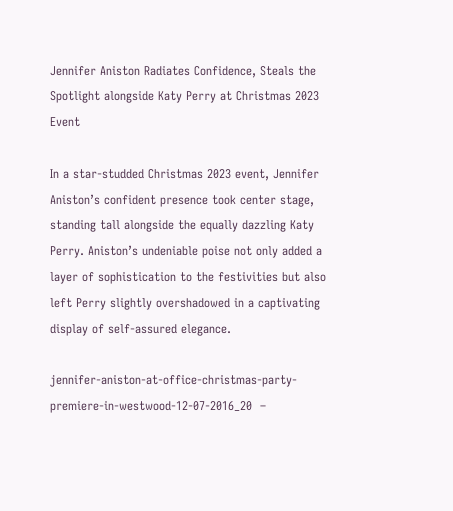Jennifer Aniston Radiates Confidence, Steals the Spotlight alongside Katy Perry at Christmas 2023 Event

In a star-studded Christmas 2023 event, Jennifer Aniston’s confident presence took center stage, standing tall alongside the equally dazzling Katy Perry. Aniston’s undeniable poise not only added a layer of sophistication to the festivities but also left Perry slightly overshadowed in a captivating display of self-assured elegance.

jennifer-aniston-at-office-christmas-party-premiere-in-westwood-12-07-2016_20  –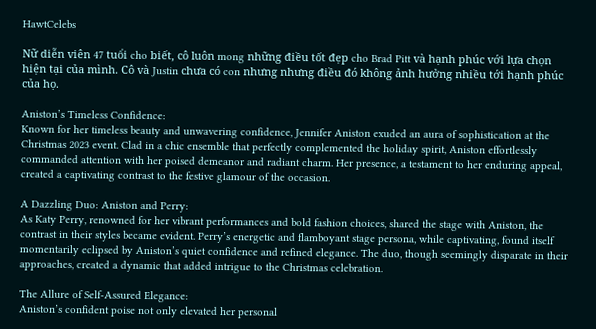HawtCelebs

Nữ diễn viên 47 tuổi cho biết, cô luôn mong những điều tốt đẹp cho Brad Pitt và hạnh phúc với lựa chọn hiện tại của mình. Cô và Justin chưa có con nhưng nhưng điều đó không ảnh hưởng nhiều tới hạnh phúc của họ.

Aniston’s Timeless Confidence:
Known for her timeless beauty and unwavering confidence, Jennifer Aniston exuded an aura of sophistication at the Christmas 2023 event. Clad in a chic ensemble that perfectly complemented the holiday spirit, Aniston effortlessly commanded attention with her poised demeanor and radiant charm. Her presence, a testament to her enduring appeal, created a captivating contrast to the festive glamour of the occasion.

A Dazzling Duo: Aniston and Perry:
As Katy Perry, renowned for her vibrant performances and bold fashion choices, shared the stage with Aniston, the contrast in their styles became evident. Perry’s energetic and flamboyant stage persona, while captivating, found itself momentarily eclipsed by Aniston’s quiet confidence and refined elegance. The duo, though seemingly disparate in their approaches, created a dynamic that added intrigue to the Christmas celebration.

The Allure of Self-Assured Elegance:
Aniston’s confident poise not only elevated her personal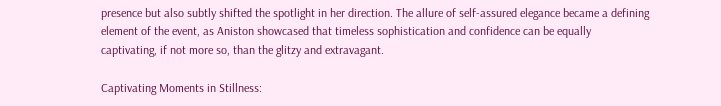presence but also subtly shifted the spotlight in her direction. The allure of self-assured elegance became a defining element of the event, as Aniston showcased that timeless sophistication and confidence can be equally captivating, if not more so, than the glitzy and extravagant.

Captivating Moments in Stillness: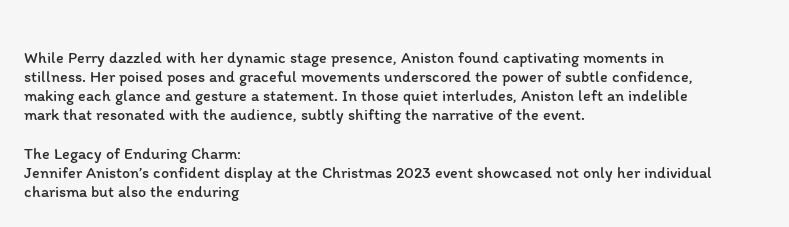While Perry dazzled with her dynamic stage presence, Aniston found captivating moments in stillness. Her poised poses and graceful movements underscored the power of subtle confidence, making each glance and gesture a statement. In those quiet interludes, Aniston left an indelible mark that resonated with the audience, subtly shifting the narrative of the event.

The Legacy of Enduring Charm:
Jennifer Aniston’s confident display at the Christmas 2023 event showcased not only her individual charisma but also the enduring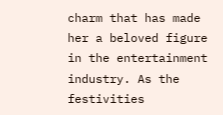charm that has made her a beloved figure in the entertainment industry. As the festivities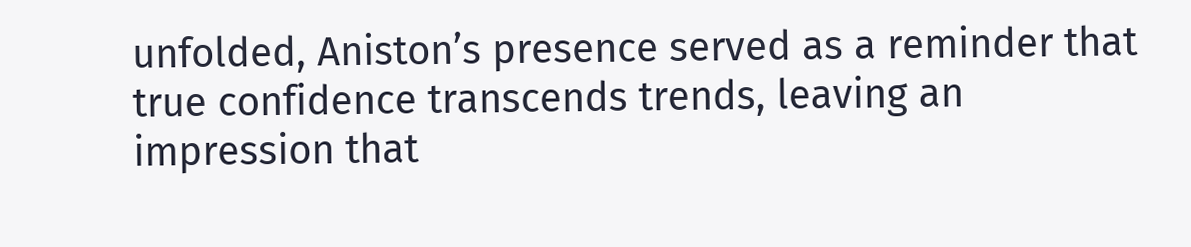unfolded, Aniston’s presence served as a reminder that true confidence transcends trends, leaving an impression that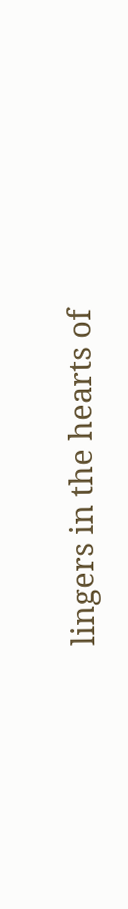lingers in the hearts of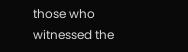those who witnessed the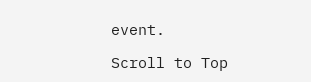event.

Scroll to Top